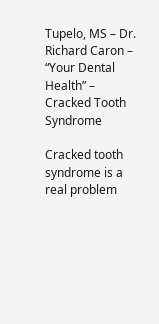Tupelo, MS – Dr. Richard Caron – “Your Dental Health” – Cracked Tooth Syndrome

Cracked tooth syndrome is a real problem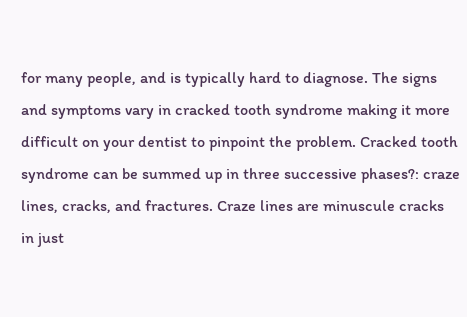for many people, and is typically hard to diagnose. The signs and symptoms vary in cracked tooth syndrome making it more difficult on your dentist to pinpoint the problem. Cracked tooth syndrome can be summed up in three successive phases?: craze lines, cracks, and fractures. Craze lines are minuscule cracks in just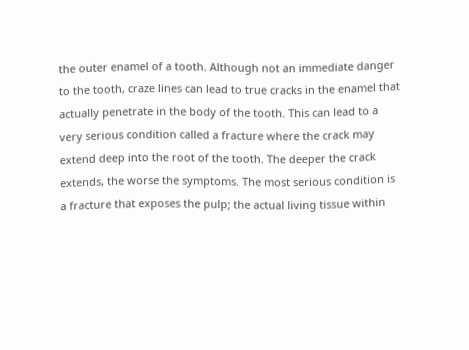the outer enamel of a tooth. Although not an immediate danger to the tooth, craze lines can lead to true cracks in the enamel that actually penetrate in the body of the tooth. This can lead to a very serious condition called a fracture where the crack may extend deep into the root of the tooth. The deeper the crack extends, the worse the symptoms. The most serious condition is a fracture that exposes the pulp; the actual living tissue within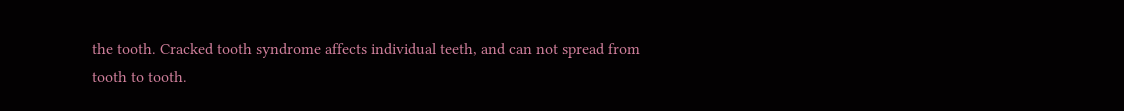the tooth. Cracked tooth syndrome affects individual teeth, and can not spread from tooth to tooth.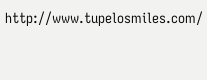http://www.tupelosmiles.com/